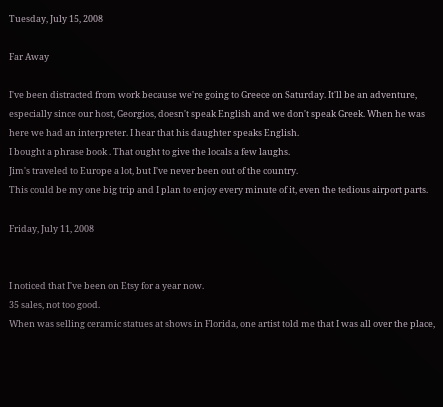Tuesday, July 15, 2008

Far Away

I've been distracted from work because we're going to Greece on Saturday. It'll be an adventure, especially since our host, Georgios, doesn't speak English and we don't speak Greek. When he was here we had an interpreter. I hear that his daughter speaks English.
I bought a phrase book . That ought to give the locals a few laughs.
Jim's traveled to Europe a lot, but I've never been out of the country.
This could be my one big trip and I plan to enjoy every minute of it, even the tedious airport parts.

Friday, July 11, 2008


I noticed that I've been on Etsy for a year now.
35 sales, not too good.
When was selling ceramic statues at shows in Florida, one artist told me that I was all over the place,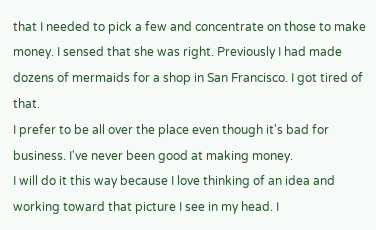that I needed to pick a few and concentrate on those to make money. I sensed that she was right. Previously I had made dozens of mermaids for a shop in San Francisco. I got tired of that.
I prefer to be all over the place even though it's bad for business. I've never been good at making money.
I will do it this way because I love thinking of an idea and working toward that picture I see in my head. I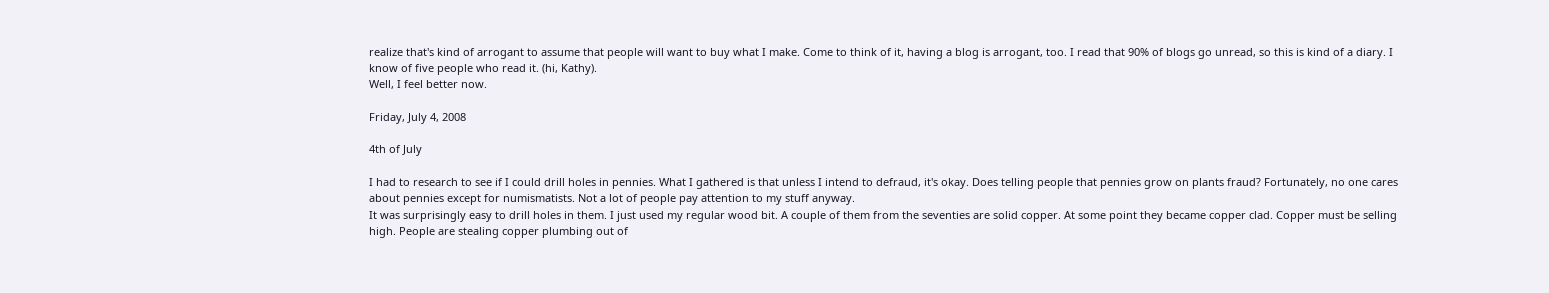realize that's kind of arrogant to assume that people will want to buy what I make. Come to think of it, having a blog is arrogant, too. I read that 90% of blogs go unread, so this is kind of a diary. I know of five people who read it. (hi, Kathy).
Well, I feel better now.

Friday, July 4, 2008

4th of July

I had to research to see if I could drill holes in pennies. What I gathered is that unless I intend to defraud, it's okay. Does telling people that pennies grow on plants fraud? Fortunately, no one cares about pennies except for numismatists. Not a lot of people pay attention to my stuff anyway.
It was surprisingly easy to drill holes in them. I just used my regular wood bit. A couple of them from the seventies are solid copper. At some point they became copper clad. Copper must be selling high. People are stealing copper plumbing out of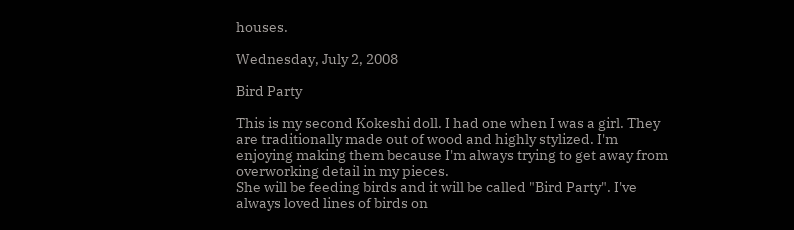houses.

Wednesday, July 2, 2008

Bird Party

This is my second Kokeshi doll. I had one when I was a girl. They are traditionally made out of wood and highly stylized. I'm enjoying making them because I'm always trying to get away from overworking detail in my pieces.
She will be feeding birds and it will be called "Bird Party". I've always loved lines of birds on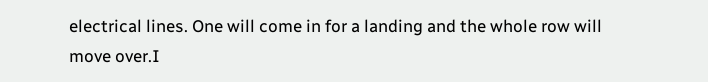electrical lines. One will come in for a landing and the whole row will move over.I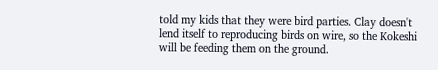told my kids that they were bird parties. Clay doesn't lend itself to reproducing birds on wire, so the Kokeshi will be feeding them on the ground.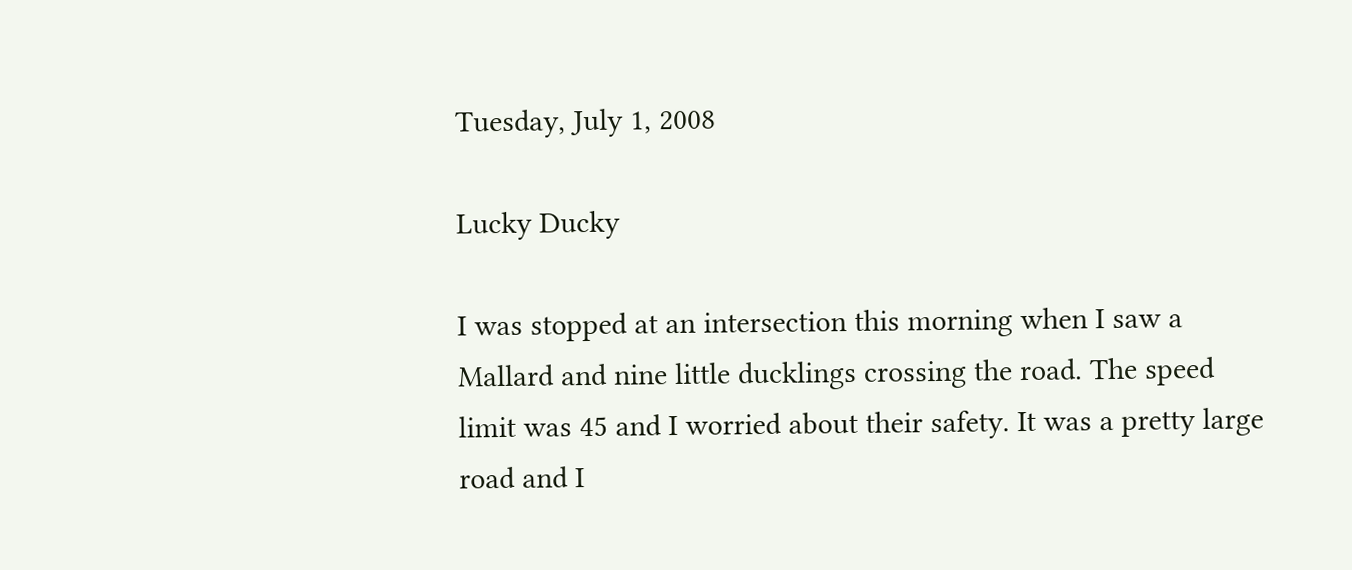Tuesday, July 1, 2008

Lucky Ducky

I was stopped at an intersection this morning when I saw a Mallard and nine little ducklings crossing the road. The speed limit was 45 and I worried about their safety. It was a pretty large road and I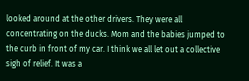looked around at the other drivers. They were all concentrating on the ducks. Mom and the babies jumped to the curb in front of my car. I think we all let out a collective sigh of relief. It was a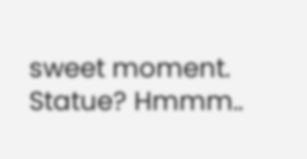sweet moment.
Statue? Hmmm..